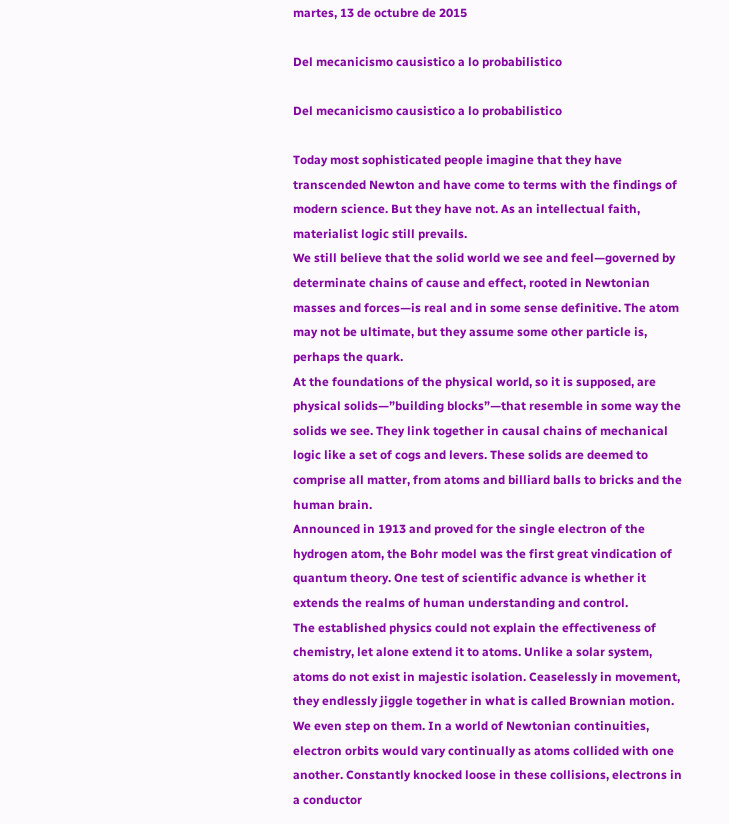martes, 13 de octubre de 2015

Del mecanicismo causistico a lo probabilistico

Del mecanicismo causistico a lo probabilistico

Today most sophisticated people imagine that they have transcended Newton and have come to terms with the findings of modern science. But they have not. As an intellectual faith, materialist logic still prevails.
We still believe that the solid world we see and feel—governed by determinate chains of cause and effect, rooted in Newtonian masses and forces—is real and in some sense definitive. The atom may not be ultimate, but they assume some other particle is, perhaps the quark.
At the foundations of the physical world, so it is supposed, are physical solids—”building blocks”—that resemble in some way the solids we see. They link together in causal chains of mechanical logic like a set of cogs and levers. These solids are deemed to comprise all matter, from atoms and billiard balls to bricks and the human brain.
Announced in 1913 and proved for the single electron of the hydrogen atom, the Bohr model was the first great vindication of quantum theory. One test of scientific advance is whether it extends the realms of human understanding and control.
The established physics could not explain the effectiveness of chemistry, let alone extend it to atoms. Unlike a solar system, atoms do not exist in majestic isolation. Ceaselessly in movement, they endlessly jiggle together in what is called Brownian motion. We even step on them. In a world of Newtonian continuities, electron orbits would vary continually as atoms collided with one another. Constantly knocked loose in these collisions, electrons in a conductor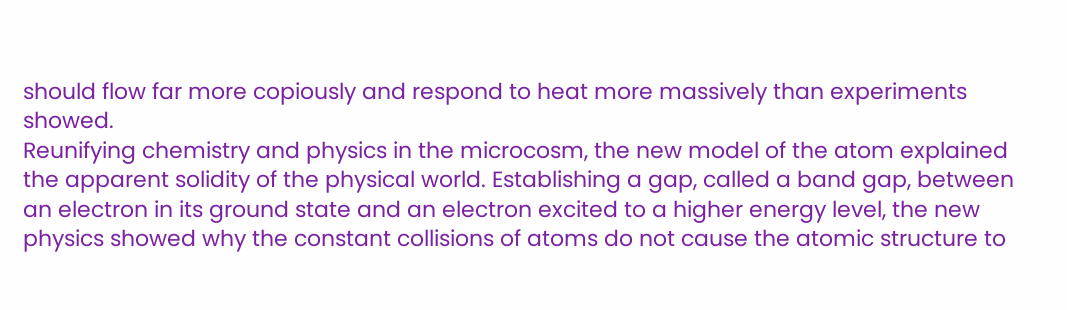should flow far more copiously and respond to heat more massively than experiments showed.
Reunifying chemistry and physics in the microcosm, the new model of the atom explained the apparent solidity of the physical world. Establishing a gap, called a band gap, between an electron in its ground state and an electron excited to a higher energy level, the new physics showed why the constant collisions of atoms do not cause the atomic structure to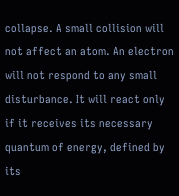collapse. A small collision will not affect an atom. An electron will not respond to any small disturbance. It will react only if it receives its necessary quantum of energy, defined by its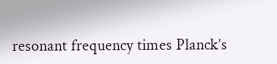resonant frequency times Planck’s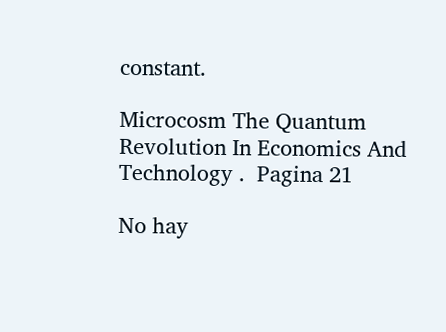constant.

Microcosm The Quantum Revolution In Economics And Technology .  Pagina 21

No hay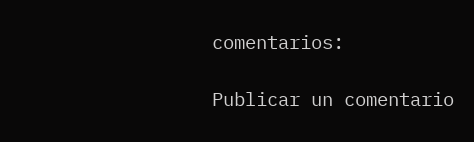comentarios:

Publicar un comentario